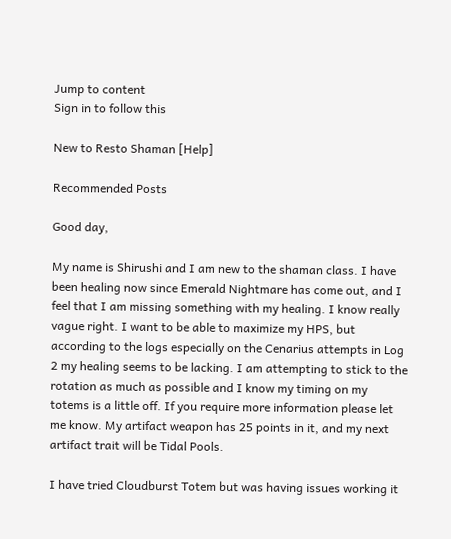Jump to content
Sign in to follow this

New to Resto Shaman [Help]

Recommended Posts

Good day,

My name is Shirushi and I am new to the shaman class. I have been healing now since Emerald Nightmare has come out, and I feel that I am missing something with my healing. I know really vague right. I want to be able to maximize my HPS, but according to the logs especially on the Cenarius attempts in Log 2 my healing seems to be lacking. I am attempting to stick to the rotation as much as possible and I know my timing on my totems is a little off. If you require more information please let me know. My artifact weapon has 25 points in it, and my next artifact trait will be Tidal Pools.

I have tried Cloudburst Totem but was having issues working it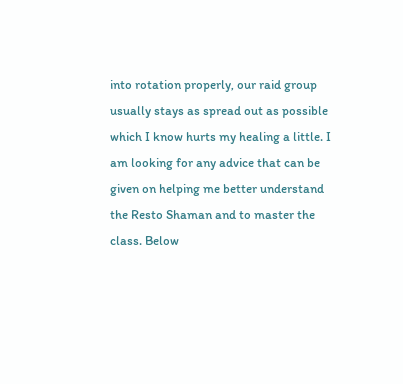into rotation properly, our raid group usually stays as spread out as possible which I know hurts my healing a little. I am looking for any advice that can be given on helping me better understand the Resto Shaman and to master the class. Below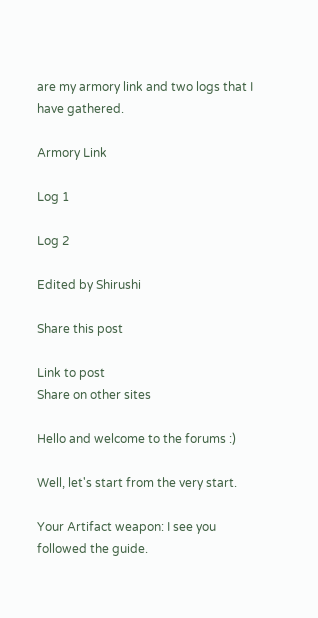are my armory link and two logs that I have gathered.

Armory Link

Log 1

Log 2

Edited by Shirushi

Share this post

Link to post
Share on other sites

Hello and welcome to the forums :)

Well, let's start from the very start.

Your Artifact weapon: I see you followed the guide.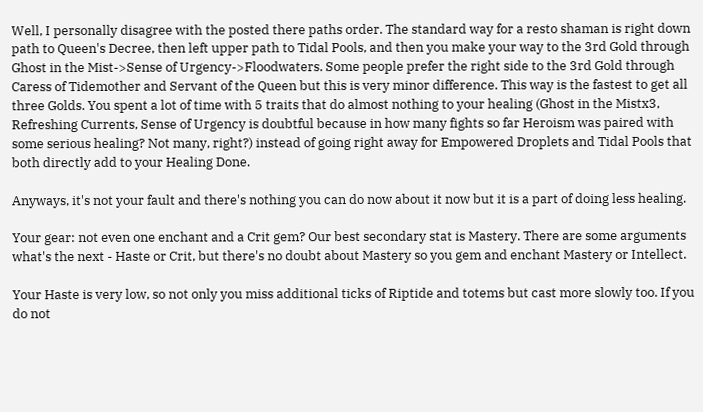Well, I personally disagree with the posted there paths order. The standard way for a resto shaman is right down path to Queen's Decree, then left upper path to Tidal Pools, and then you make your way to the 3rd Gold through Ghost in the Mist->Sense of Urgency->Floodwaters. Some people prefer the right side to the 3rd Gold through Caress of Tidemother and Servant of the Queen but this is very minor difference. This way is the fastest to get all three Golds. You spent a lot of time with 5 traits that do almost nothing to your healing (Ghost in the Mistx3, Refreshing Currents, Sense of Urgency is doubtful because in how many fights so far Heroism was paired with some serious healing? Not many, right?) instead of going right away for Empowered Droplets and Tidal Pools that both directly add to your Healing Done.

Anyways, it's not your fault and there's nothing you can do now about it now but it is a part of doing less healing.

Your gear: not even one enchant and a Crit gem? Our best secondary stat is Mastery. There are some arguments what's the next - Haste or Crit, but there's no doubt about Mastery so you gem and enchant Mastery or Intellect.

Your Haste is very low, so not only you miss additional ticks of Riptide and totems but cast more slowly too. If you do not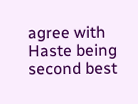agree with Haste being second best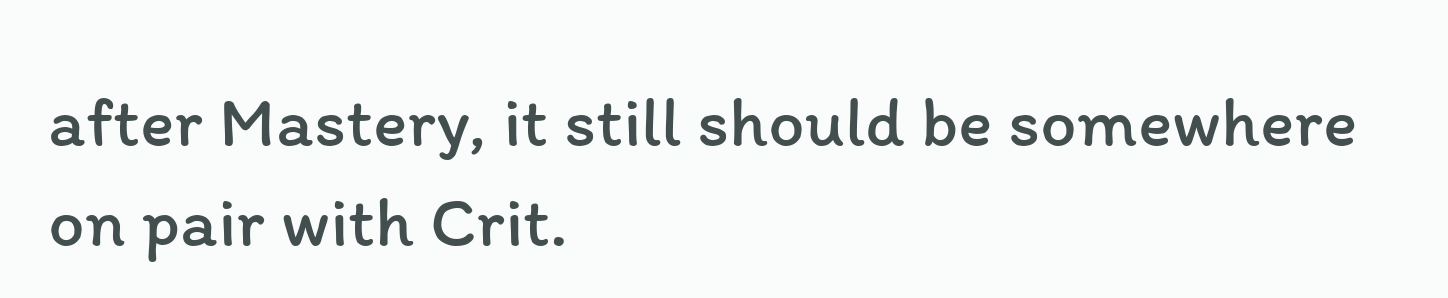after Mastery, it still should be somewhere on pair with Crit.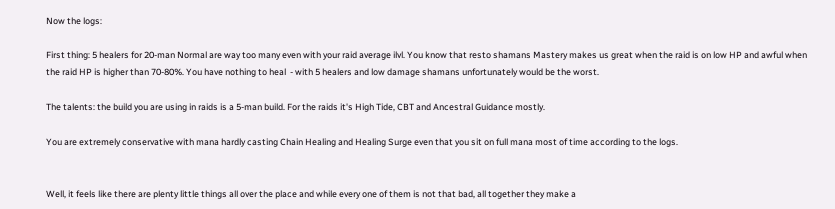Now the logs:

First thing: 5 healers for 20-man Normal are way too many even with your raid average ilvl. You know that resto shamans Mastery makes us great when the raid is on low HP and awful when the raid HP is higher than 70-80%. You have nothing to heal  - with 5 healers and low damage shamans unfortunately would be the worst.

The talents: the build you are using in raids is a 5-man build. For the raids it's High Tide, CBT and Ancestral Guidance mostly.

You are extremely conservative with mana hardly casting Chain Healing and Healing Surge even that you sit on full mana most of time according to the logs.


Well, it feels like there are plenty little things all over the place and while every one of them is not that bad, all together they make a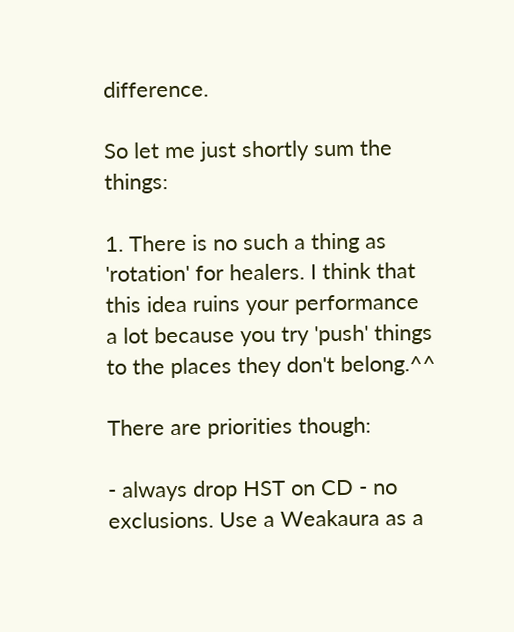difference.

So let me just shortly sum the things:

1. There is no such a thing as 'rotation' for healers. I think that this idea ruins your performance a lot because you try 'push' things to the places they don't belong.^^

There are priorities though:

- always drop HST on CD - no exclusions. Use a Weakaura as a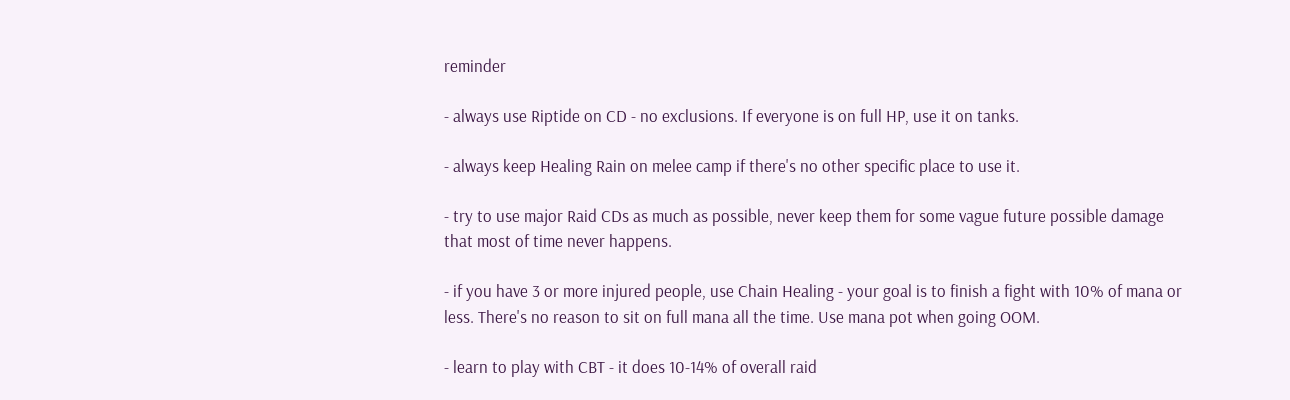reminder

- always use Riptide on CD - no exclusions. If everyone is on full HP, use it on tanks.

- always keep Healing Rain on melee camp if there's no other specific place to use it.

- try to use major Raid CDs as much as possible, never keep them for some vague future possible damage that most of time never happens.

- if you have 3 or more injured people, use Chain Healing - your goal is to finish a fight with 10% of mana or less. There's no reason to sit on full mana all the time. Use mana pot when going OOM.

- learn to play with CBT - it does 10-14% of overall raid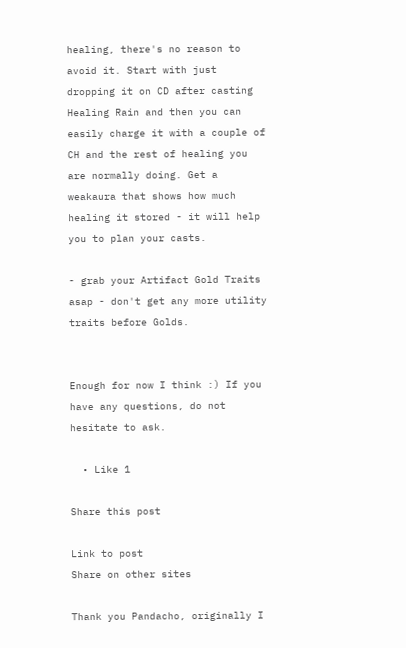healing, there's no reason to avoid it. Start with just dropping it on CD after casting Healing Rain and then you can easily charge it with a couple of CH and the rest of healing you are normally doing. Get a weakaura that shows how much healing it stored - it will help you to plan your casts.

- grab your Artifact Gold Traits asap - don't get any more utility traits before Golds.


Enough for now I think :) If you have any questions, do not hesitate to ask.

  • Like 1

Share this post

Link to post
Share on other sites

Thank you Pandacho, originally I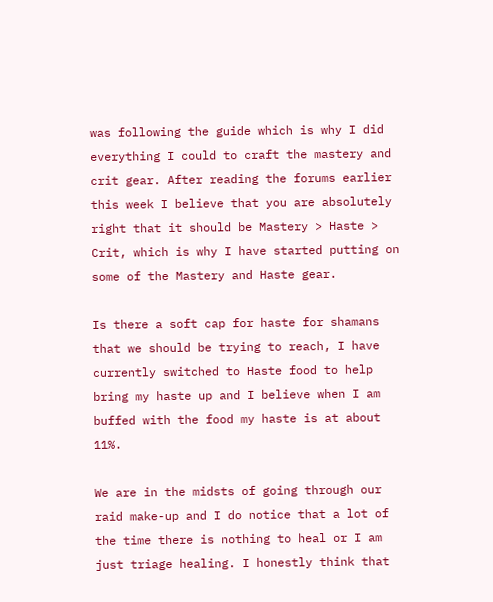was following the guide which is why I did everything I could to craft the mastery and crit gear. After reading the forums earlier this week I believe that you are absolutely right that it should be Mastery > Haste > Crit, which is why I have started putting on some of the Mastery and Haste gear.

Is there a soft cap for haste for shamans that we should be trying to reach, I have currently switched to Haste food to help bring my haste up and I believe when I am buffed with the food my haste is at about 11%.

We are in the midsts of going through our raid make-up and I do notice that a lot of the time there is nothing to heal or I am just triage healing. I honestly think that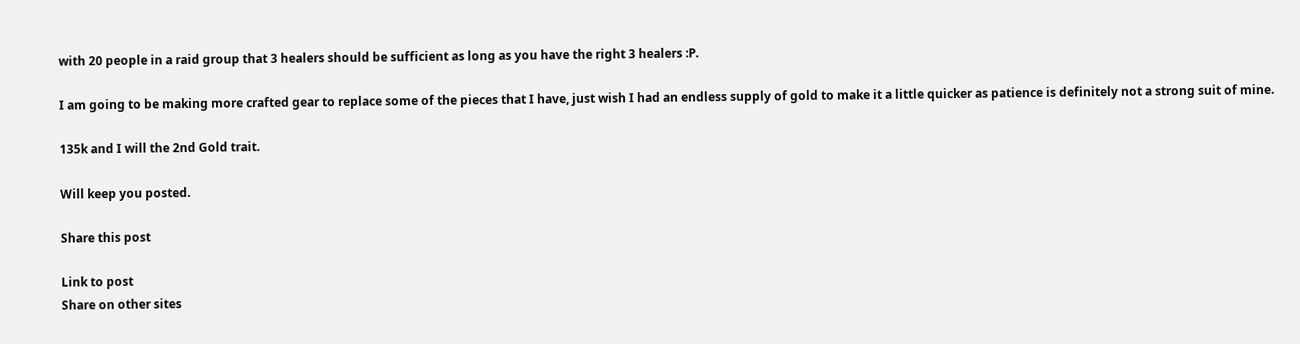with 20 people in a raid group that 3 healers should be sufficient as long as you have the right 3 healers :P.

I am going to be making more crafted gear to replace some of the pieces that I have, just wish I had an endless supply of gold to make it a little quicker as patience is definitely not a strong suit of mine.

135k and I will the 2nd Gold trait.

Will keep you posted.

Share this post

Link to post
Share on other sites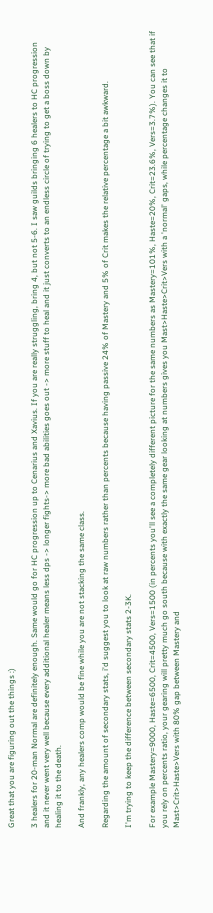Great that you are figuring out the things :)

3 healers for 20-man Normal are definitely enough. Same would go for HC progression up to Cenarius and Xavius. If you are really struggling, bring 4, but not 5-6. I saw guilds bringing 6 healers to HC progression and it never went very well because every additional healer means less dps -> longer fights-> more bad abilities goes out -> more stuff to heal and it just converts to an endless circle of trying to get a boss down by healing it to the death.

And frankly, any healers comp would be fine while you are not stacking the same class.

Regarding the amount of secondary stats, i'd suggest you to look at raw numbers rather than percents because having passive 24% of Mastery and 5% of Crit makes the relative percentage a bit awkward.

I'm trying to keep the difference between secondary stats 2-3K.

For example Mastery=9000, Haste=6500, Crit=4500, Vers=1500 (in percents you'll see a completely different picture for the same numbers as Mastery=101%, Haste=20%, Crit=23.6%, Vers=3.7%). You can see that if you rely on percents ratio, your gearing will pretty much go south because with exactly the same gear looking at numbers gives you Mast>Haste>Crit>Vers with a 'normal' gaps, while percentage changes it to Mast>Crit>Haste>Vers with 80% gap between Mastery and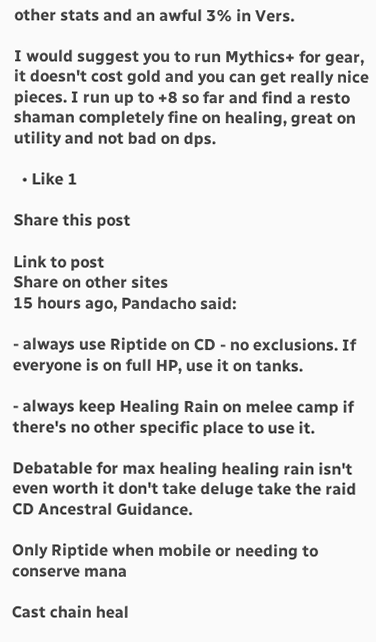other stats and an awful 3% in Vers.

I would suggest you to run Mythics+ for gear, it doesn't cost gold and you can get really nice pieces. I run up to +8 so far and find a resto shaman completely fine on healing, great on utility and not bad on dps.

  • Like 1

Share this post

Link to post
Share on other sites
15 hours ago, Pandacho said:

- always use Riptide on CD - no exclusions. If everyone is on full HP, use it on tanks.

- always keep Healing Rain on melee camp if there's no other specific place to use it.

Debatable for max healing healing rain isn't even worth it don't take deluge take the raid CD Ancestral Guidance.

Only Riptide when mobile or needing to conserve mana

Cast chain heal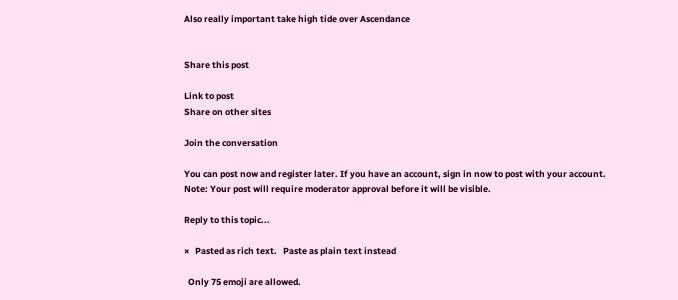Also really important take high tide over Ascendance


Share this post

Link to post
Share on other sites

Join the conversation

You can post now and register later. If you have an account, sign in now to post with your account.
Note: Your post will require moderator approval before it will be visible.

Reply to this topic...

×   Pasted as rich text.   Paste as plain text instead

  Only 75 emoji are allowed.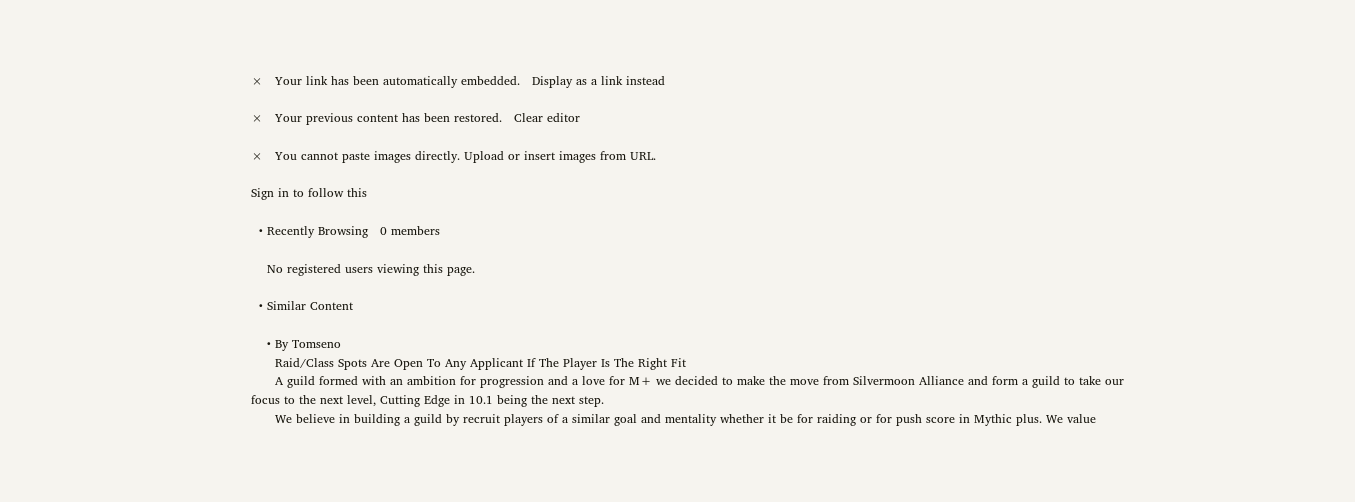×   Your link has been automatically embedded.   Display as a link instead

×   Your previous content has been restored.   Clear editor

×   You cannot paste images directly. Upload or insert images from URL.

Sign in to follow this

  • Recently Browsing   0 members

    No registered users viewing this page.

  • Similar Content

    • By Tomseno
      Raid/Class Spots Are Open To Any Applicant If The Player Is The Right Fit
      A guild formed with an ambition for progression and a love for M+ we decided to make the move from Silvermoon Alliance and form a guild to take our focus to the next level, Cutting Edge in 10.1 being the next step.
      We believe in building a guild by recruit players of a similar goal and mentality whether it be for raiding or for push score in Mythic plus. We value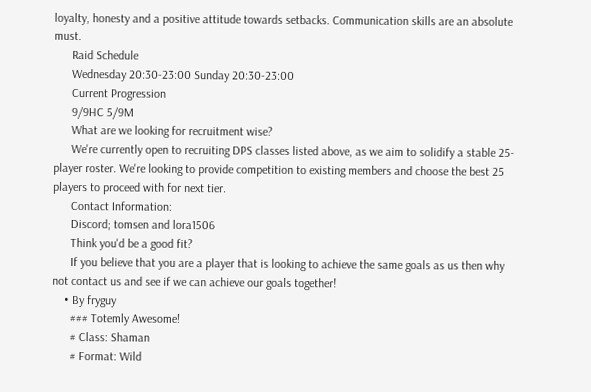loyalty, honesty and a positive attitude towards setbacks. Communication skills are an absolute must.
      Raid Schedule
      Wednesday 20:30-23:00 Sunday 20:30-23:00
      Current Progression
      9/9HC 5/9M
      What are we looking for recruitment wise?
      We're currently open to recruiting DPS classes listed above, as we aim to solidify a stable 25-player roster. We're looking to provide competition to existing members and choose the best 25 players to proceed with for next tier.
      Contact Information:
      Discord; tomsen and lora1506
      Think you'd be a good fit?
      If you believe that you are a player that is looking to achieve the same goals as us then why not contact us and see if we can achieve our goals together!
    • By fryguy
      ### Totemly Awesome!
      # Class: Shaman
      # Format: Wild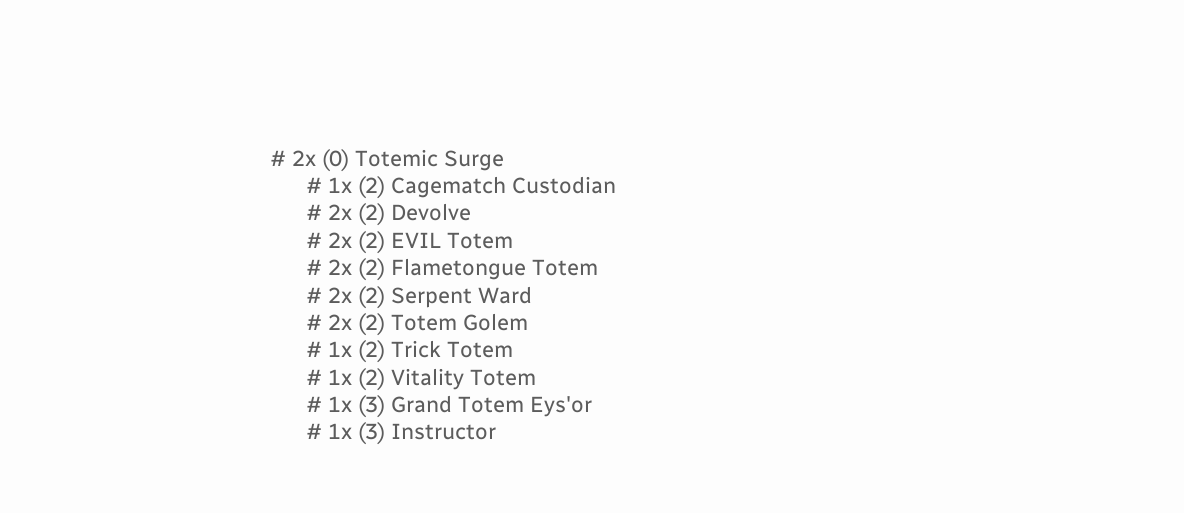# 2x (0) Totemic Surge
      # 1x (2) Cagematch Custodian
      # 2x (2) Devolve
      # 2x (2) EVIL Totem
      # 2x (2) Flametongue Totem
      # 2x (2) Serpent Ward
      # 2x (2) Totem Golem
      # 1x (2) Trick Totem
      # 1x (2) Vitality Totem
      # 1x (3) Grand Totem Eys'or
      # 1x (3) Instructor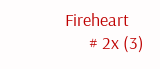Fireheart
      # 2x (3)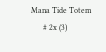Mana Tide Totem
      # 2x (3)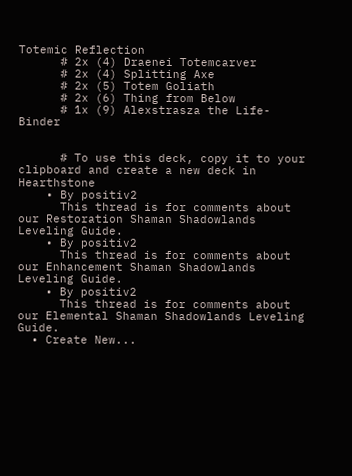Totemic Reflection
      # 2x (4) Draenei Totemcarver
      # 2x (4) Splitting Axe
      # 2x (5) Totem Goliath
      # 2x (6) Thing from Below
      # 1x (9) Alexstrasza the Life-Binder


      # To use this deck, copy it to your clipboard and create a new deck in Hearthstone
    • By positiv2
      This thread is for comments about our Restoration Shaman Shadowlands Leveling Guide.
    • By positiv2
      This thread is for comments about our Enhancement Shaman Shadowlands Leveling Guide.
    • By positiv2
      This thread is for comments about our Elemental Shaman Shadowlands Leveling Guide.
  • Create New...